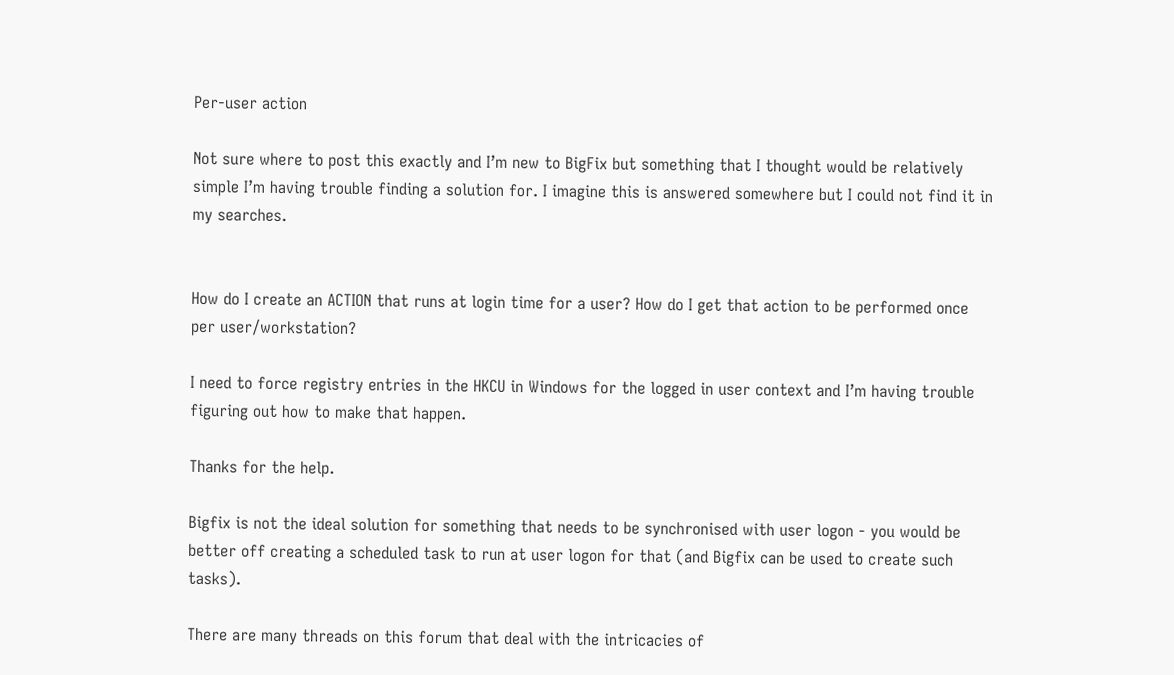Per-user action

Not sure where to post this exactly and I’m new to BigFix but something that I thought would be relatively simple I’m having trouble finding a solution for. I imagine this is answered somewhere but I could not find it in my searches.


How do I create an ACTION that runs at login time for a user? How do I get that action to be performed once per user/workstation?

I need to force registry entries in the HKCU in Windows for the logged in user context and I’m having trouble figuring out how to make that happen.

Thanks for the help.

Bigfix is not the ideal solution for something that needs to be synchronised with user logon - you would be better off creating a scheduled task to run at user logon for that (and Bigfix can be used to create such tasks).

There are many threads on this forum that deal with the intricacies of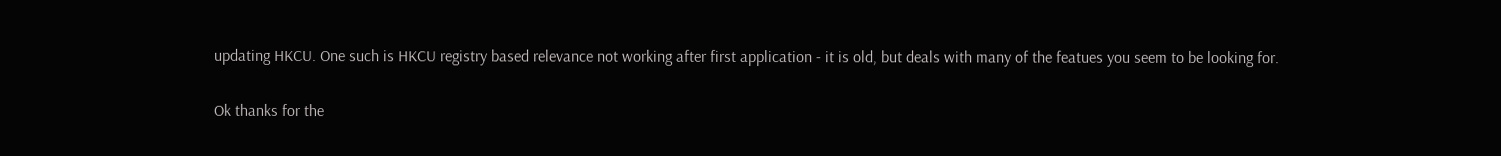updating HKCU. One such is HKCU registry based relevance not working after first application - it is old, but deals with many of the featues you seem to be looking for.

Ok thanks for the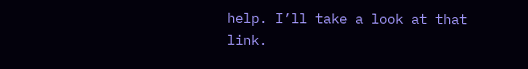help. I’ll take a look at that link.